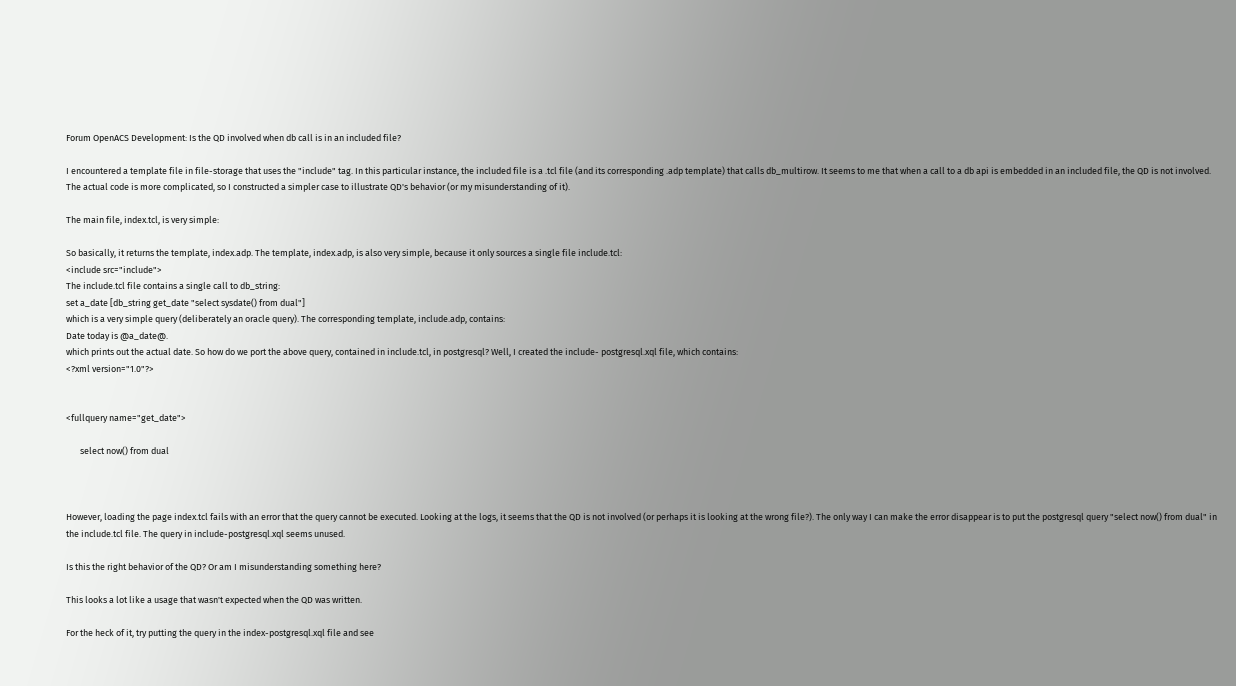Forum OpenACS Development: Is the QD involved when db call is in an included file?

I encountered a template file in file-storage that uses the "include" tag. In this particular instance, the included file is a .tcl file (and its corresponding .adp template) that calls db_multirow. It seems to me that when a call to a db api is embedded in an included file, the QD is not involved. The actual code is more complicated, so I constructed a simpler case to illustrate QD's behavior (or my misunderstanding of it).

The main file, index.tcl, is very simple:

So basically, it returns the template, index.adp. The template, index.adp, is also very simple, because it only sources a single file include.tcl:
<include src="include">
The include.tcl file contains a single call to db_string:
set a_date [db_string get_date "select sysdate() from dual"]
which is a very simple query (deliberately an oracle query). The corresponding template, include.adp, contains:
Date today is @a_date@.
which prints out the actual date. So how do we port the above query, contained in include.tcl, in postgresql? Well, I created the include- postgresql.xql file, which contains:
<?xml version="1.0"?>


<fullquery name="get_date">

       select now() from dual



However, loading the page index.tcl fails with an error that the query cannot be executed. Looking at the logs, it seems that the QD is not involved (or perhaps it is looking at the wrong file?). The only way I can make the error disappear is to put the postgresql query "select now() from dual" in the include.tcl file. The query in include-postgresql.xql seems unused.

Is this the right behavior of the QD? Or am I misunderstanding something here?

This looks a lot like a usage that wasn't expected when the QD was written.

For the heck of it, try putting the query in the index-postgresql.xql file and see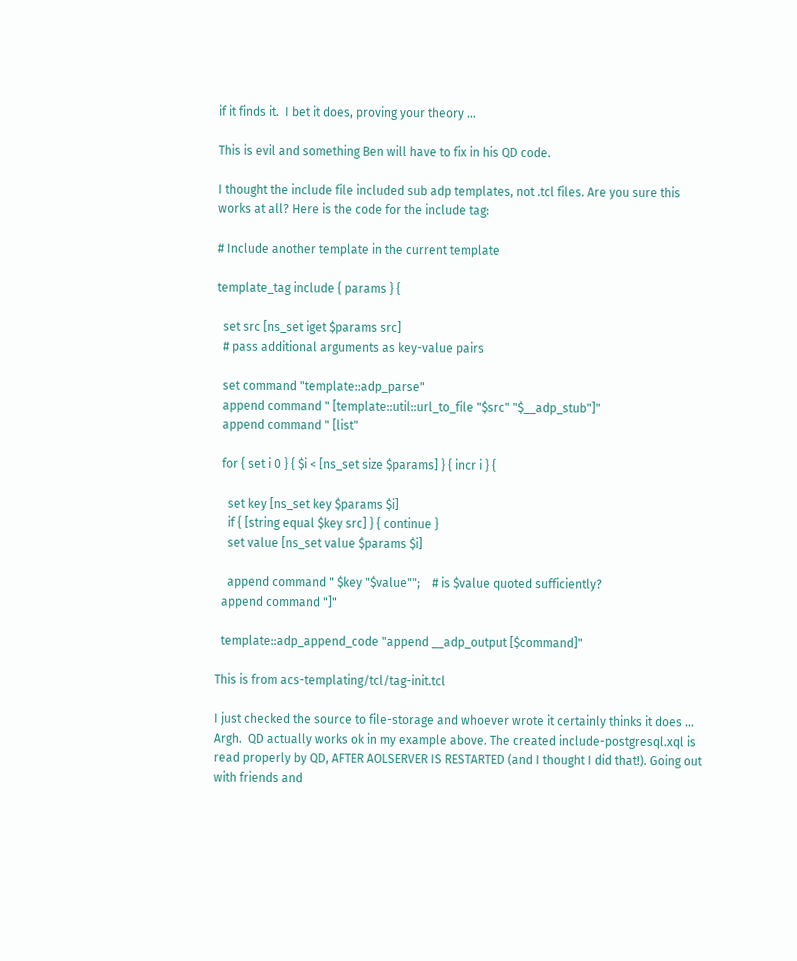if it finds it.  I bet it does, proving your theory ...

This is evil and something Ben will have to fix in his QD code.

I thought the include file included sub adp templates, not .tcl files. Are you sure this works at all? Here is the code for the include tag:

# Include another template in the current template

template_tag include { params } {

  set src [ns_set iget $params src]
  # pass additional arguments as key-value pairs

  set command "template::adp_parse"
  append command " [template::util::url_to_file "$src" "$__adp_stub"]"
  append command " [list"

  for { set i 0 } { $i < [ns_set size $params] } { incr i } {

    set key [ns_set key $params $i]
    if { [string equal $key src] } { continue }
    set value [ns_set value $params $i]

    append command " $key "$value"";    # is $value quoted sufficiently?
  append command "]"

  template::adp_append_code "append __adp_output [$command]"

This is from acs-templating/tcl/tag-init.tcl

I just checked the source to file-storage and whoever wrote it certainly thinks it does ...
Argh.  QD actually works ok in my example above. The created include-postgresql.xql is read properly by QD, AFTER AOLSERVER IS RESTARTED (and I thought I did that!). Going out with friends and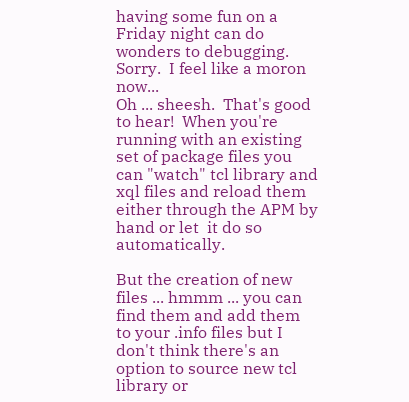having some fun on a Friday night can do wonders to debugging. Sorry.  I feel like a moron now...
Oh ... sheesh.  That's good to hear!  When you're running with an existing set of package files you can "watch" tcl library and xql files and reload them either through the APM by hand or let  it do so automatically.

But the creation of new files ... hmmm ... you can find them and add them to your .info files but I don't think there's an option to source new tcl library or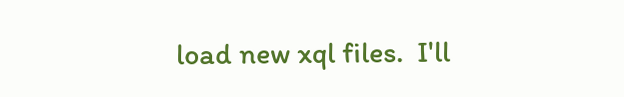load new xql files.  I'll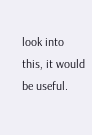look into this, it would be useful.